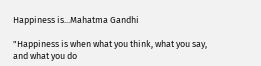Happiness is...Mahatma Gandhi

"Happiness is when what you think, what you say, and what you do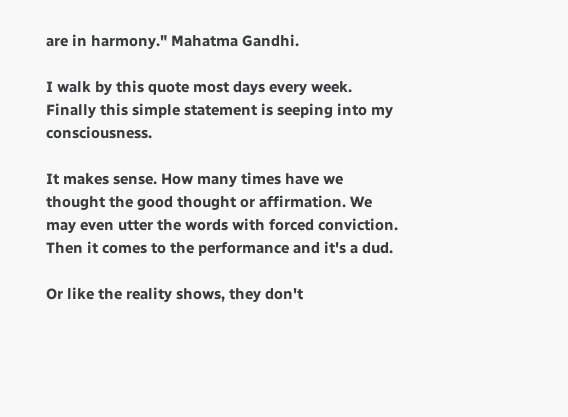are in harmony." Mahatma Gandhi.

I walk by this quote most days every week. Finally this simple statement is seeping into my consciousness.

It makes sense. How many times have we thought the good thought or affirmation. We may even utter the words with forced conviction. Then it comes to the performance and it's a dud.

Or like the reality shows, they don't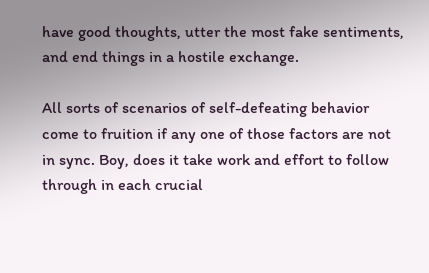have good thoughts, utter the most fake sentiments, and end things in a hostile exchange.

All sorts of scenarios of self-defeating behavior come to fruition if any one of those factors are not in sync. Boy, does it take work and effort to follow through in each crucial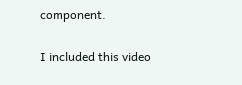component.

I included this video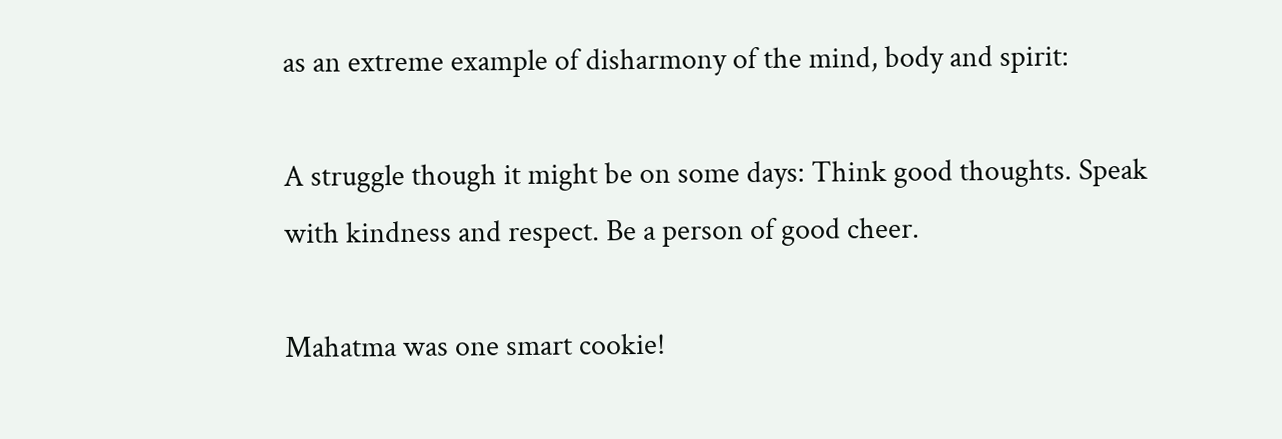as an extreme example of disharmony of the mind, body and spirit:

A struggle though it might be on some days: Think good thoughts. Speak with kindness and respect. Be a person of good cheer.

Mahatma was one smart cookie!